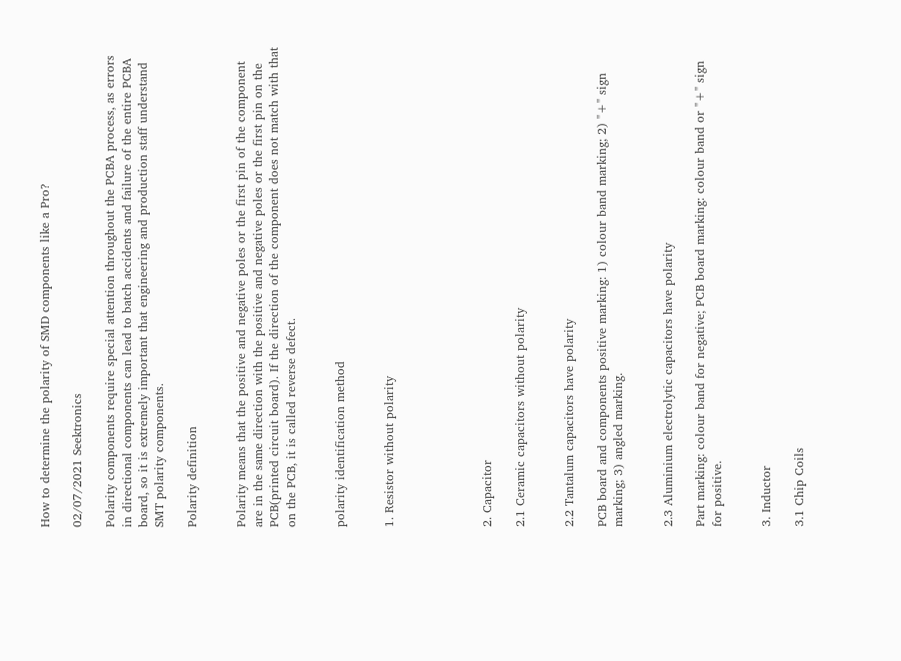How to determine the polarity of SMD components like a Pro?

02/07/2021 Seektronics

Polarity components require special attention throughout the PCBA process, as errors in directional components can lead to batch accidents and failure of the entire PCBA board, so it is extremely important that engineering and production staff understand SMT polarity components.

Polarity definition


Polarity means that the positive and negative poles or the first pin of the component are in the same direction with the positive and negative poles or the first pin on the PCB(printed circuit board). If the direction of the component does not match with that on the PCB, it is called reverse defect.


polarity identification method


1. Resistor without polarity





2. Capacitor

2.1 Ceramic capacitors without polarity


2.2 Tantalum capacitors have polarity

PCB board and components positive marking: 1) colour band marking; 2) "+" sign marking; 3) angled marking.


2.3 Aluminium electrolytic capacitors have polarity

Part marking: colour band for negative; PCB board marking: colour band or "+" sign for positive.


3. Inductor

3.1 Chip Coils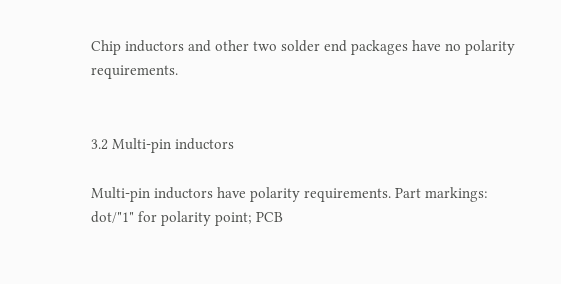Chip inductors and other two solder end packages have no polarity requirements.


3.2 Multi-pin inductors

Multi-pin inductors have polarity requirements. Part markings: dot/"1" for polarity point; PCB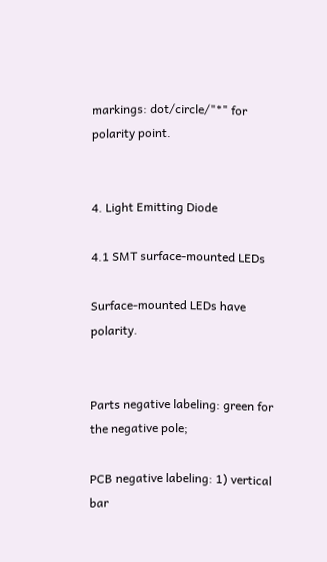markings: dot/circle/"*" for polarity point.


4. Light Emitting Diode

4.1 SMT surface-mounted LEDs

Surface-mounted LEDs have polarity.


Parts negative labeling: green for the negative pole;

PCB negative labeling: 1) vertical bar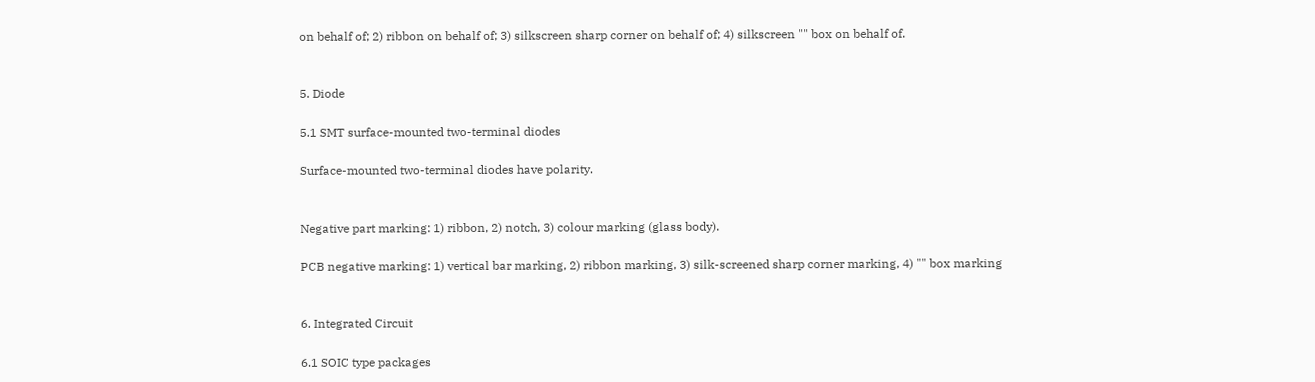on behalf of; 2) ribbon on behalf of; 3) silkscreen sharp corner on behalf of; 4) silkscreen "" box on behalf of.


5. Diode

5.1 SMT surface-mounted two-terminal diodes

Surface-mounted two-terminal diodes have polarity.


Negative part marking: 1) ribbon, 2) notch, 3) colour marking (glass body).

PCB negative marking: 1) vertical bar marking, 2) ribbon marking, 3) silk-screened sharp corner marking, 4) "" box marking


6. Integrated Circuit

6.1 SOIC type packages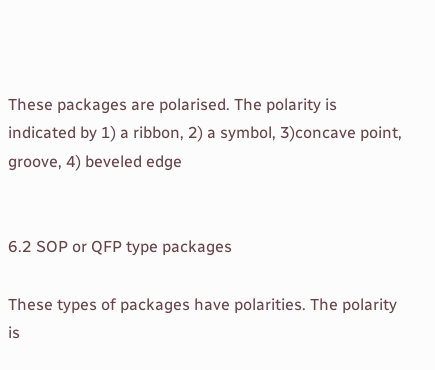These packages are polarised. The polarity is indicated by 1) a ribbon, 2) a symbol, 3)concave point, groove, 4) beveled edge


6.2 SOP or QFP type packages

These types of packages have polarities. The polarity is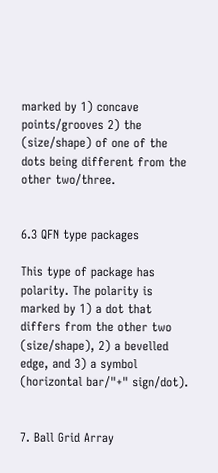marked by 1) concave points/grooves 2) the (size/shape) of one of the dots being different from the other two/three.


6.3 QFN type packages

This type of package has polarity. The polarity is marked by 1) a dot that differs from the other two (size/shape), 2) a bevelled edge, and 3) a symbol (horizontal bar/"+" sign/dot).


7. Ball Grid Array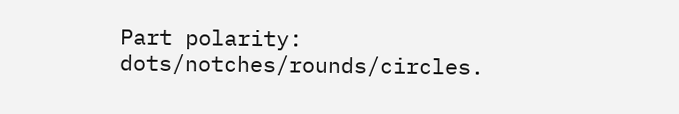Part polarity: dots/notches/rounds/circles.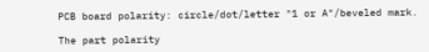PCB board polarity: circle/dot/letter "1 or A"/beveled mark.

The part polarity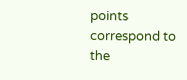points correspond to the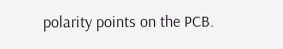polarity points on the PCB.